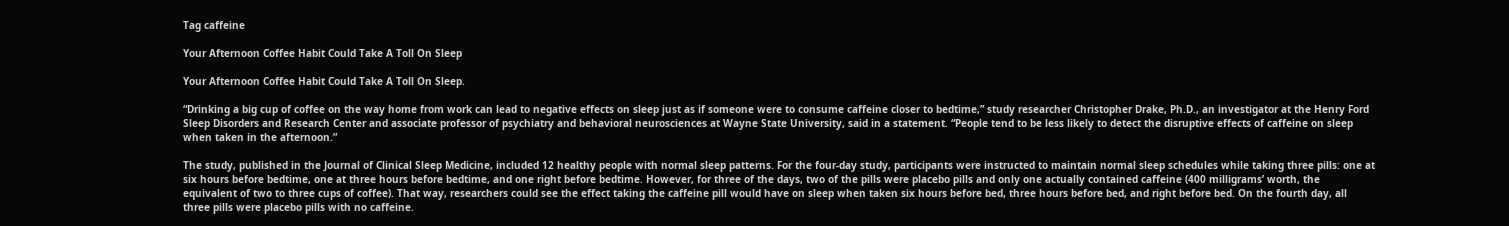Tag caffeine

Your Afternoon Coffee Habit Could Take A Toll On Sleep

Your Afternoon Coffee Habit Could Take A Toll On Sleep.

“Drinking a big cup of coffee on the way home from work can lead to negative effects on sleep just as if someone were to consume caffeine closer to bedtime,” study researcher Christopher Drake, Ph.D., an investigator at the Henry Ford Sleep Disorders and Research Center and associate professor of psychiatry and behavioral neurosciences at Wayne State University, said in a statement. “People tend to be less likely to detect the disruptive effects of caffeine on sleep when taken in the afternoon.”

The study, published in the Journal of Clinical Sleep Medicine, included 12 healthy people with normal sleep patterns. For the four-day study, participants were instructed to maintain normal sleep schedules while taking three pills: one at six hours before bedtime, one at three hours before bedtime, and one right before bedtime. However, for three of the days, two of the pills were placebo pills and only one actually contained caffeine (400 milligrams’ worth, the equivalent of two to three cups of coffee). That way, researchers could see the effect taking the caffeine pill would have on sleep when taken six hours before bed, three hours before bed, and right before bed. On the fourth day, all three pills were placebo pills with no caffeine.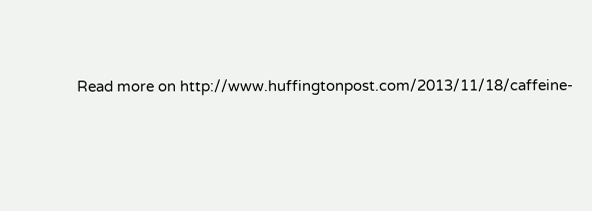Read more on http://www.huffingtonpost.com/2013/11/18/caffeine-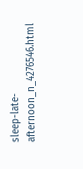sleep-late-afternoon_n_4276546.html